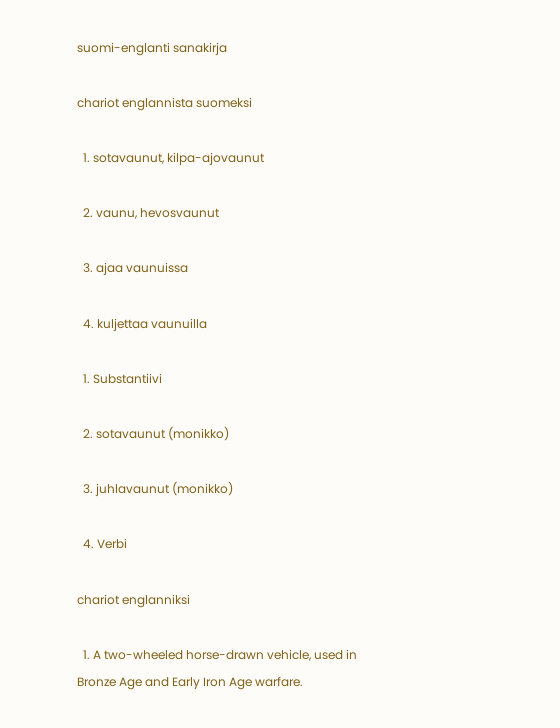suomi-englanti sanakirja

chariot englannista suomeksi

  1. sotavaunut, kilpa-ajovaunut

  2. vaunu, hevosvaunut

  3. ajaa vaunuissa

  4. kuljettaa vaunuilla

  1. Substantiivi

  2. sotavaunut (monikko)

  3. juhlavaunut (monikko)

  4. Verbi

chariot englanniksi

  1. A two-wheeled horse-drawn vehicle, used in Bronze Age and Early Iron Age warfare.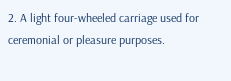2. A light four-wheeled carriage used for ceremonial or pleasure purposes.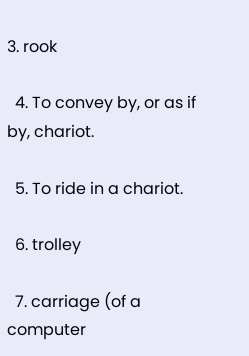3. rook

  4. To convey by, or as if by, chariot.

  5. To ride in a chariot.

  6. trolley

  7. carriage (of a computer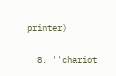printer)

  8. ''chariot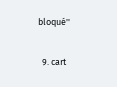bloqué''

  9. cart